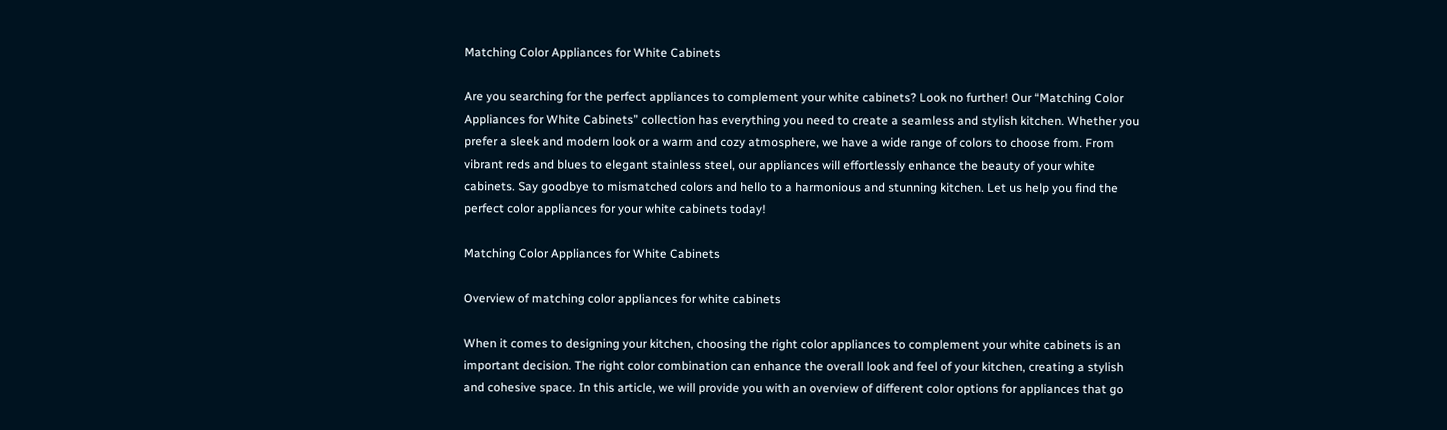Matching Color Appliances for White Cabinets

Are you searching for the perfect appliances to complement your white cabinets? Look no further! Our “Matching Color Appliances for White Cabinets” collection has everything you need to create a seamless and stylish kitchen. Whether you prefer a sleek and modern look or a warm and cozy atmosphere, we have a wide range of colors to choose from. From vibrant reds and blues to elegant stainless steel, our appliances will effortlessly enhance the beauty of your white cabinets. Say goodbye to mismatched colors and hello to a harmonious and stunning kitchen. Let us help you find the perfect color appliances for your white cabinets today!

Matching Color Appliances for White Cabinets

Overview of matching color appliances for white cabinets

When it comes to designing your kitchen, choosing the right color appliances to complement your white cabinets is an important decision. The right color combination can enhance the overall look and feel of your kitchen, creating a stylish and cohesive space. In this article, we will provide you with an overview of different color options for appliances that go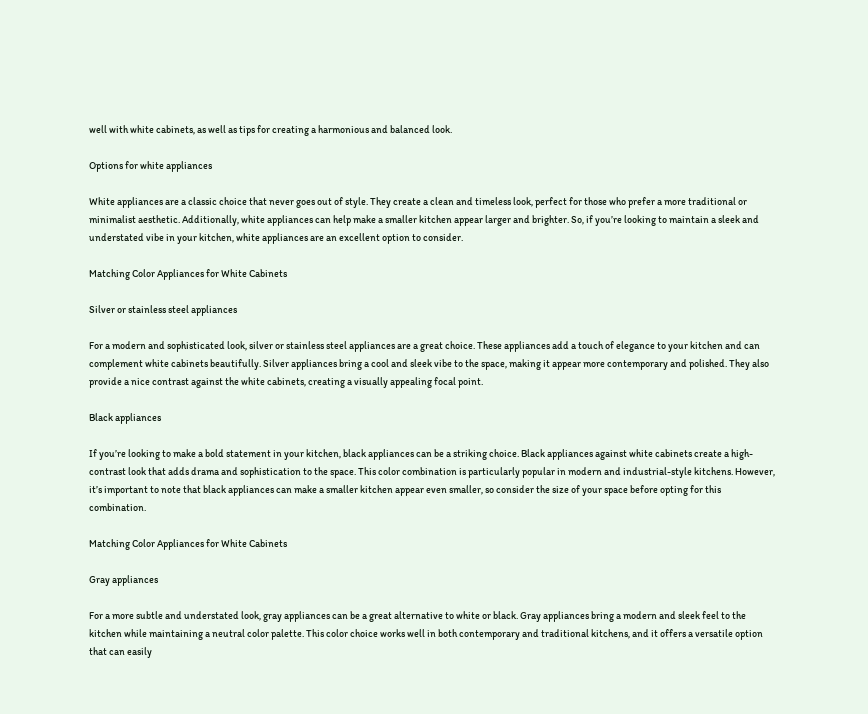well with white cabinets, as well as tips for creating a harmonious and balanced look.

Options for white appliances

White appliances are a classic choice that never goes out of style. They create a clean and timeless look, perfect for those who prefer a more traditional or minimalist aesthetic. Additionally, white appliances can help make a smaller kitchen appear larger and brighter. So, if you’re looking to maintain a sleek and understated vibe in your kitchen, white appliances are an excellent option to consider.

Matching Color Appliances for White Cabinets

Silver or stainless steel appliances

For a modern and sophisticated look, silver or stainless steel appliances are a great choice. These appliances add a touch of elegance to your kitchen and can complement white cabinets beautifully. Silver appliances bring a cool and sleek vibe to the space, making it appear more contemporary and polished. They also provide a nice contrast against the white cabinets, creating a visually appealing focal point.

Black appliances

If you’re looking to make a bold statement in your kitchen, black appliances can be a striking choice. Black appliances against white cabinets create a high-contrast look that adds drama and sophistication to the space. This color combination is particularly popular in modern and industrial-style kitchens. However, it’s important to note that black appliances can make a smaller kitchen appear even smaller, so consider the size of your space before opting for this combination.

Matching Color Appliances for White Cabinets

Gray appliances

For a more subtle and understated look, gray appliances can be a great alternative to white or black. Gray appliances bring a modern and sleek feel to the kitchen while maintaining a neutral color palette. This color choice works well in both contemporary and traditional kitchens, and it offers a versatile option that can easily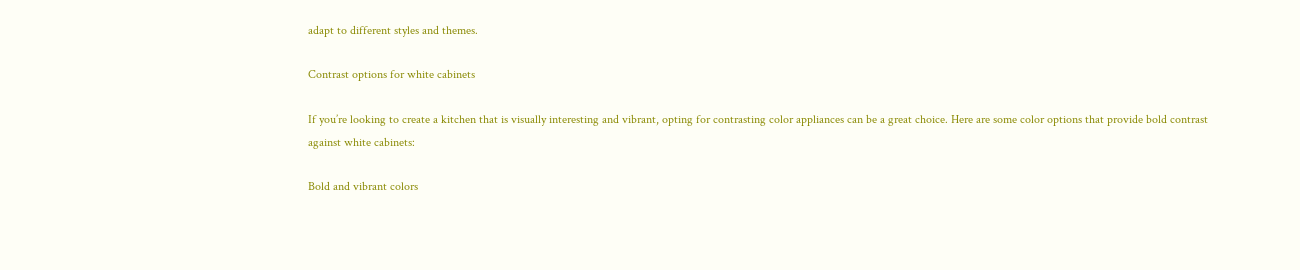adapt to different styles and themes.

Contrast options for white cabinets

If you’re looking to create a kitchen that is visually interesting and vibrant, opting for contrasting color appliances can be a great choice. Here are some color options that provide bold contrast against white cabinets:

Bold and vibrant colors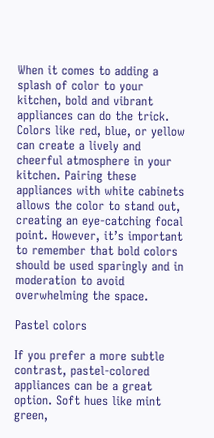When it comes to adding a splash of color to your kitchen, bold and vibrant appliances can do the trick. Colors like red, blue, or yellow can create a lively and cheerful atmosphere in your kitchen. Pairing these appliances with white cabinets allows the color to stand out, creating an eye-catching focal point. However, it’s important to remember that bold colors should be used sparingly and in moderation to avoid overwhelming the space.

Pastel colors

If you prefer a more subtle contrast, pastel-colored appliances can be a great option. Soft hues like mint green,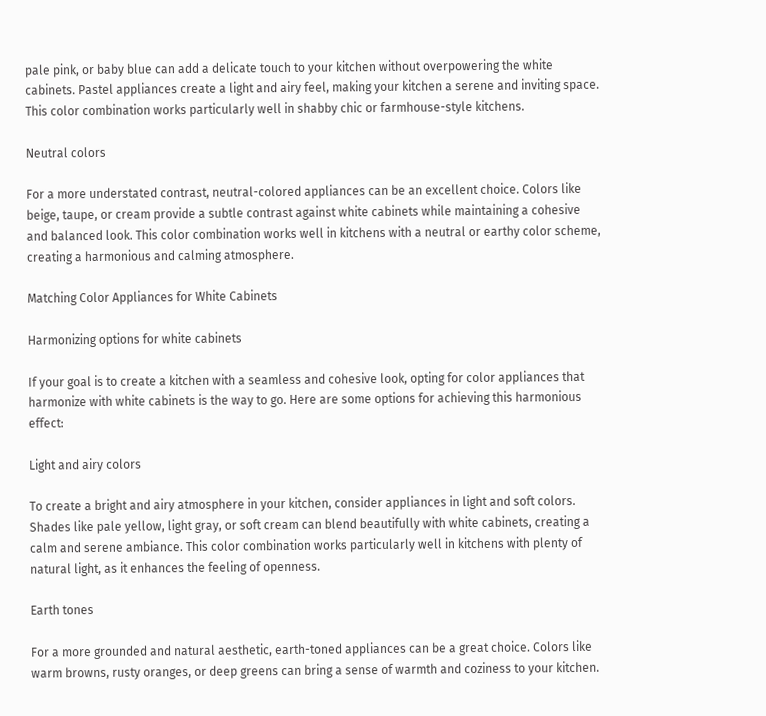pale pink, or baby blue can add a delicate touch to your kitchen without overpowering the white cabinets. Pastel appliances create a light and airy feel, making your kitchen a serene and inviting space. This color combination works particularly well in shabby chic or farmhouse-style kitchens.

Neutral colors

For a more understated contrast, neutral-colored appliances can be an excellent choice. Colors like beige, taupe, or cream provide a subtle contrast against white cabinets while maintaining a cohesive and balanced look. This color combination works well in kitchens with a neutral or earthy color scheme, creating a harmonious and calming atmosphere.

Matching Color Appliances for White Cabinets

Harmonizing options for white cabinets

If your goal is to create a kitchen with a seamless and cohesive look, opting for color appliances that harmonize with white cabinets is the way to go. Here are some options for achieving this harmonious effect:

Light and airy colors

To create a bright and airy atmosphere in your kitchen, consider appliances in light and soft colors. Shades like pale yellow, light gray, or soft cream can blend beautifully with white cabinets, creating a calm and serene ambiance. This color combination works particularly well in kitchens with plenty of natural light, as it enhances the feeling of openness.

Earth tones

For a more grounded and natural aesthetic, earth-toned appliances can be a great choice. Colors like warm browns, rusty oranges, or deep greens can bring a sense of warmth and coziness to your kitchen.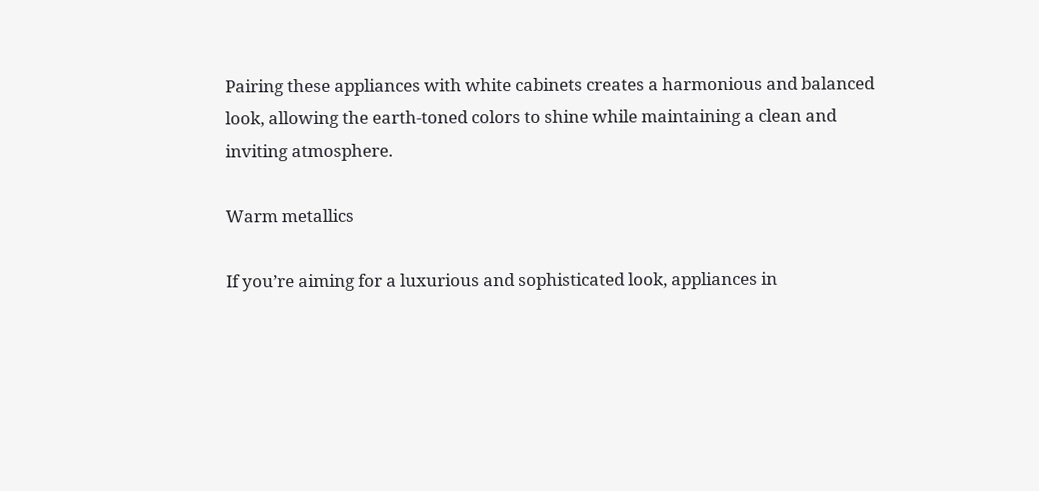Pairing these appliances with white cabinets creates a harmonious and balanced look, allowing the earth-toned colors to shine while maintaining a clean and inviting atmosphere.

Warm metallics

If you’re aiming for a luxurious and sophisticated look, appliances in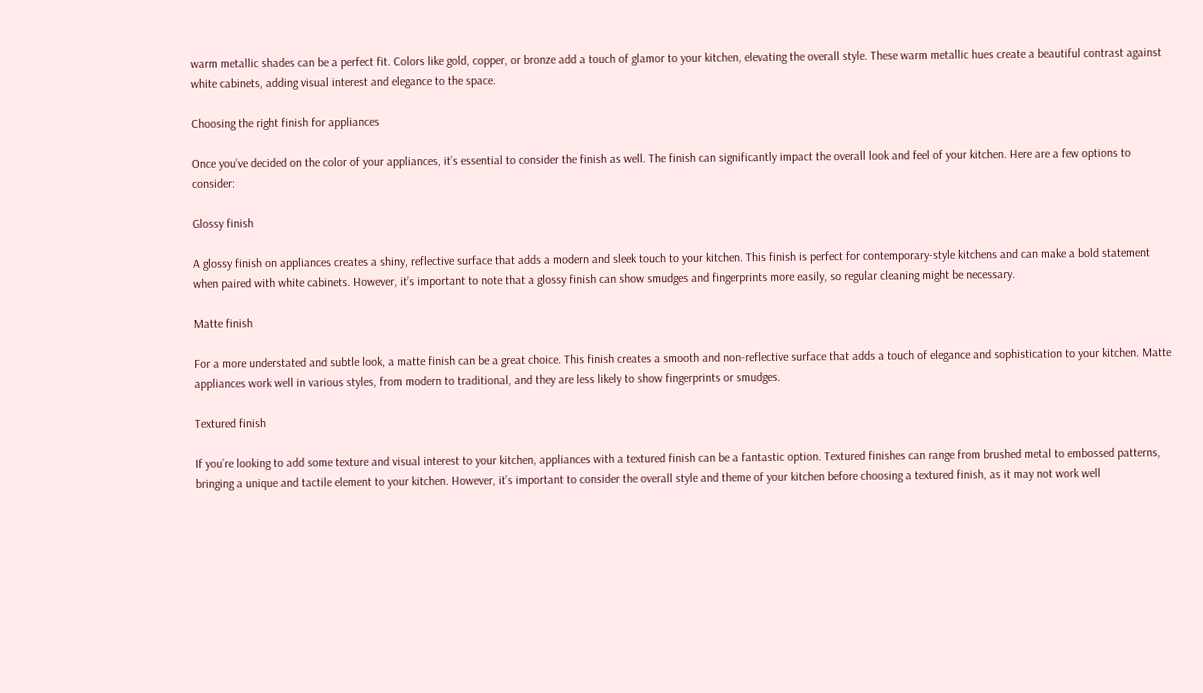warm metallic shades can be a perfect fit. Colors like gold, copper, or bronze add a touch of glamor to your kitchen, elevating the overall style. These warm metallic hues create a beautiful contrast against white cabinets, adding visual interest and elegance to the space.

Choosing the right finish for appliances

Once you’ve decided on the color of your appliances, it’s essential to consider the finish as well. The finish can significantly impact the overall look and feel of your kitchen. Here are a few options to consider:

Glossy finish

A glossy finish on appliances creates a shiny, reflective surface that adds a modern and sleek touch to your kitchen. This finish is perfect for contemporary-style kitchens and can make a bold statement when paired with white cabinets. However, it’s important to note that a glossy finish can show smudges and fingerprints more easily, so regular cleaning might be necessary.

Matte finish

For a more understated and subtle look, a matte finish can be a great choice. This finish creates a smooth and non-reflective surface that adds a touch of elegance and sophistication to your kitchen. Matte appliances work well in various styles, from modern to traditional, and they are less likely to show fingerprints or smudges.

Textured finish

If you’re looking to add some texture and visual interest to your kitchen, appliances with a textured finish can be a fantastic option. Textured finishes can range from brushed metal to embossed patterns, bringing a unique and tactile element to your kitchen. However, it’s important to consider the overall style and theme of your kitchen before choosing a textured finish, as it may not work well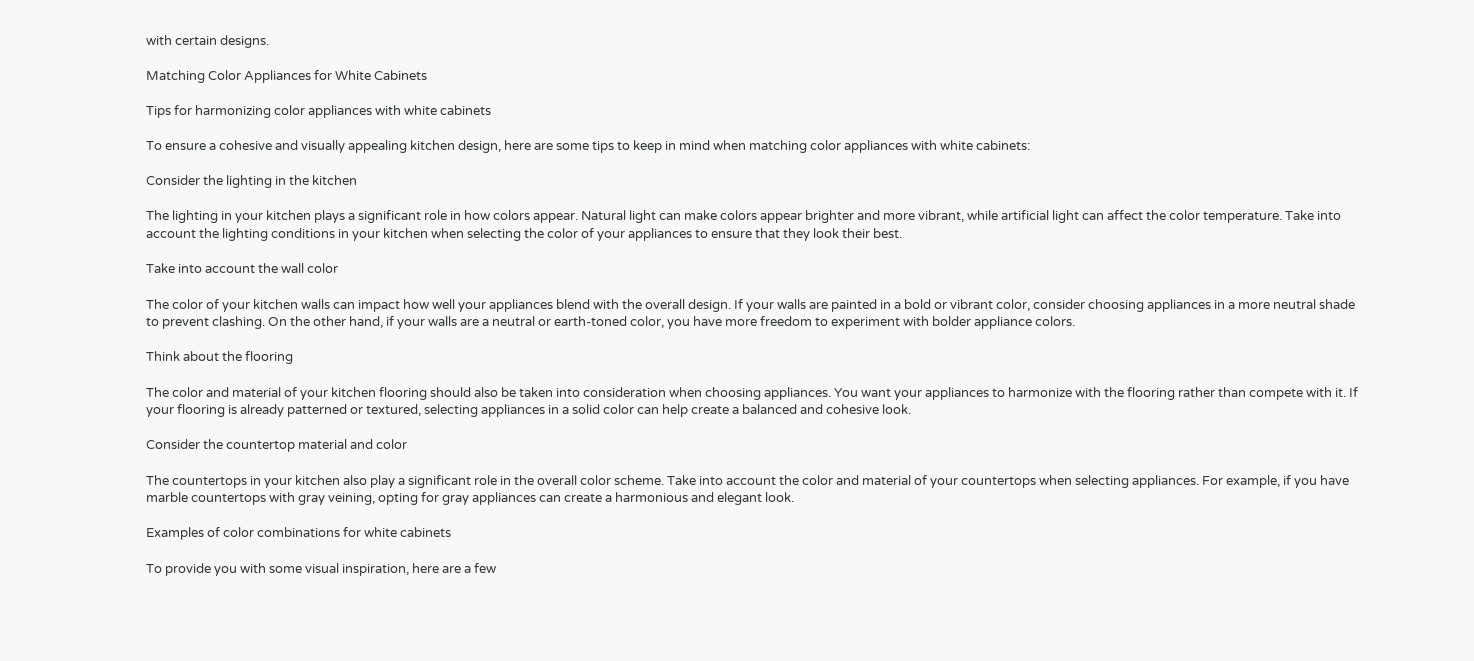with certain designs.

Matching Color Appliances for White Cabinets

Tips for harmonizing color appliances with white cabinets

To ensure a cohesive and visually appealing kitchen design, here are some tips to keep in mind when matching color appliances with white cabinets:

Consider the lighting in the kitchen

The lighting in your kitchen plays a significant role in how colors appear. Natural light can make colors appear brighter and more vibrant, while artificial light can affect the color temperature. Take into account the lighting conditions in your kitchen when selecting the color of your appliances to ensure that they look their best.

Take into account the wall color

The color of your kitchen walls can impact how well your appliances blend with the overall design. If your walls are painted in a bold or vibrant color, consider choosing appliances in a more neutral shade to prevent clashing. On the other hand, if your walls are a neutral or earth-toned color, you have more freedom to experiment with bolder appliance colors.

Think about the flooring

The color and material of your kitchen flooring should also be taken into consideration when choosing appliances. You want your appliances to harmonize with the flooring rather than compete with it. If your flooring is already patterned or textured, selecting appliances in a solid color can help create a balanced and cohesive look.

Consider the countertop material and color

The countertops in your kitchen also play a significant role in the overall color scheme. Take into account the color and material of your countertops when selecting appliances. For example, if you have marble countertops with gray veining, opting for gray appliances can create a harmonious and elegant look.

Examples of color combinations for white cabinets

To provide you with some visual inspiration, here are a few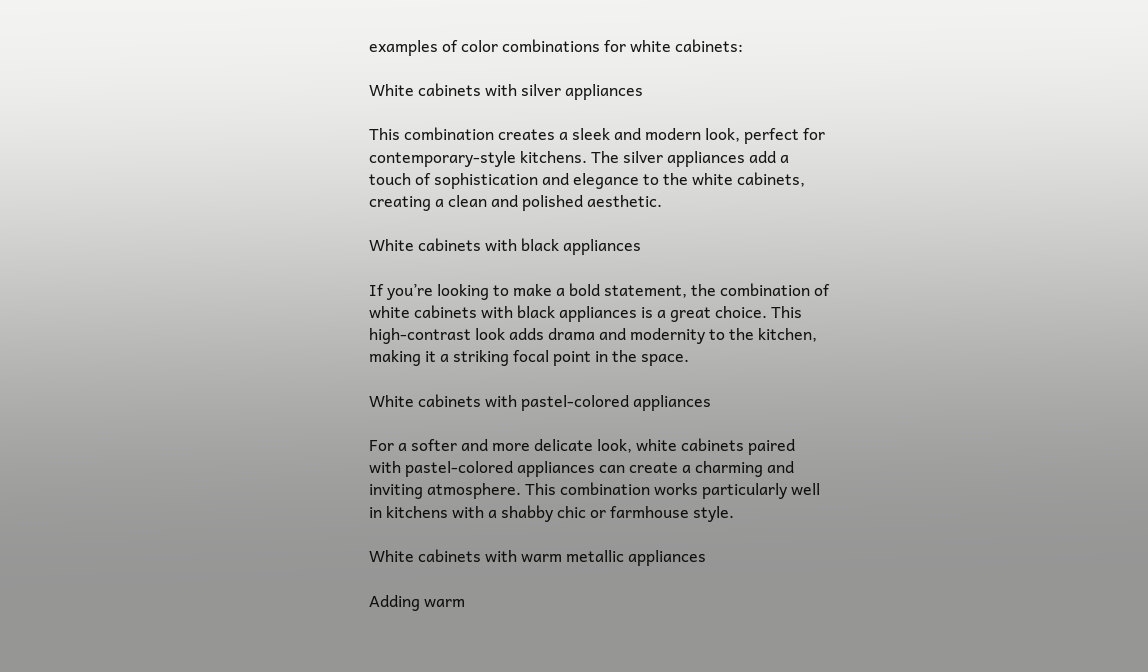examples of color combinations for white cabinets:

White cabinets with silver appliances

This combination creates a sleek and modern look, perfect for contemporary-style kitchens. The silver appliances add a touch of sophistication and elegance to the white cabinets, creating a clean and polished aesthetic.

White cabinets with black appliances

If you’re looking to make a bold statement, the combination of white cabinets with black appliances is a great choice. This high-contrast look adds drama and modernity to the kitchen, making it a striking focal point in the space.

White cabinets with pastel-colored appliances

For a softer and more delicate look, white cabinets paired with pastel-colored appliances can create a charming and inviting atmosphere. This combination works particularly well in kitchens with a shabby chic or farmhouse style.

White cabinets with warm metallic appliances

Adding warm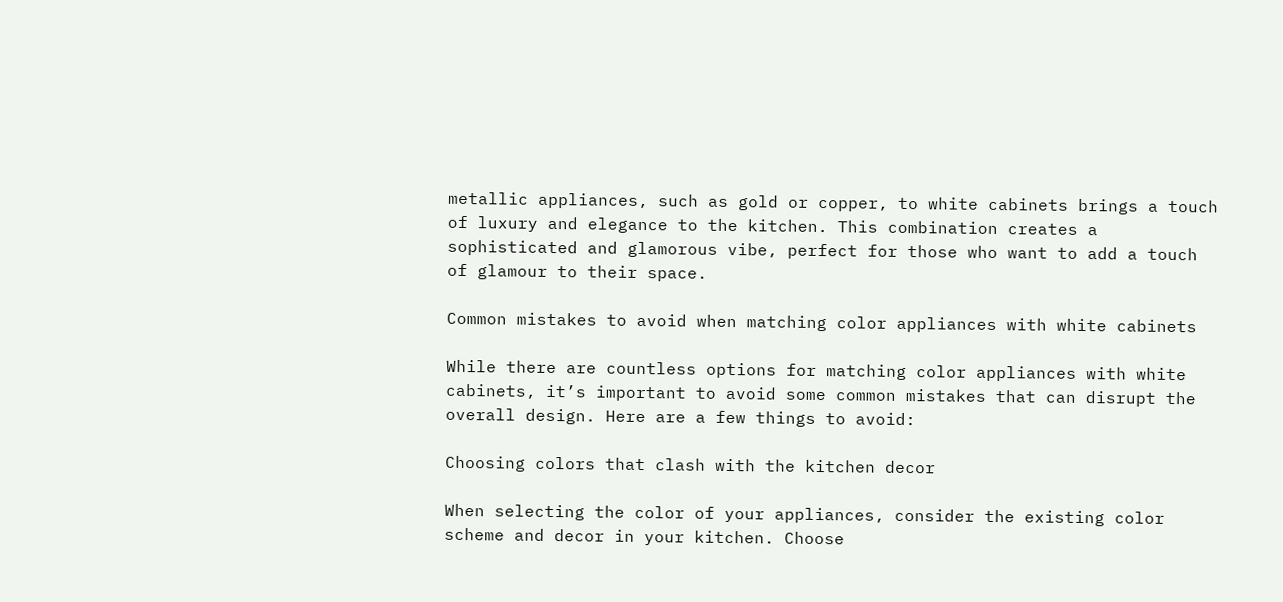metallic appliances, such as gold or copper, to white cabinets brings a touch of luxury and elegance to the kitchen. This combination creates a sophisticated and glamorous vibe, perfect for those who want to add a touch of glamour to their space.

Common mistakes to avoid when matching color appliances with white cabinets

While there are countless options for matching color appliances with white cabinets, it’s important to avoid some common mistakes that can disrupt the overall design. Here are a few things to avoid:

Choosing colors that clash with the kitchen decor

When selecting the color of your appliances, consider the existing color scheme and decor in your kitchen. Choose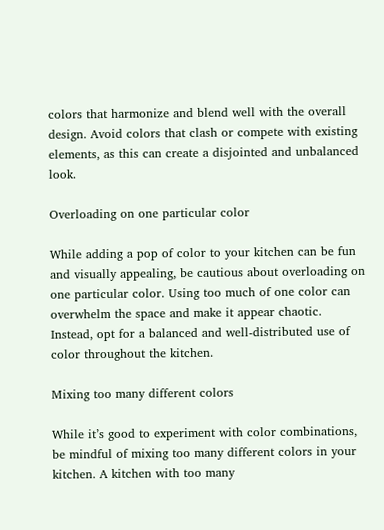colors that harmonize and blend well with the overall design. Avoid colors that clash or compete with existing elements, as this can create a disjointed and unbalanced look.

Overloading on one particular color

While adding a pop of color to your kitchen can be fun and visually appealing, be cautious about overloading on one particular color. Using too much of one color can overwhelm the space and make it appear chaotic. Instead, opt for a balanced and well-distributed use of color throughout the kitchen.

Mixing too many different colors

While it’s good to experiment with color combinations, be mindful of mixing too many different colors in your kitchen. A kitchen with too many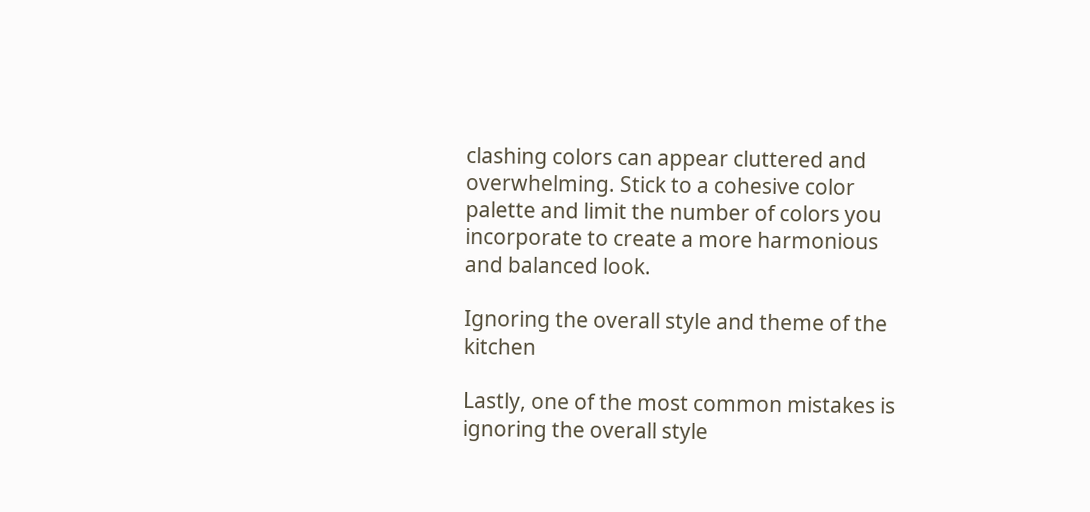clashing colors can appear cluttered and overwhelming. Stick to a cohesive color palette and limit the number of colors you incorporate to create a more harmonious and balanced look.

Ignoring the overall style and theme of the kitchen

Lastly, one of the most common mistakes is ignoring the overall style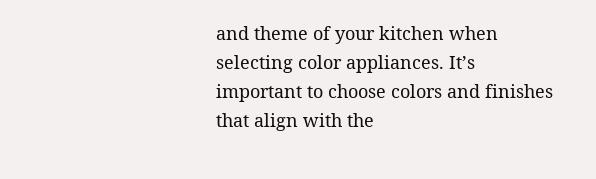and theme of your kitchen when selecting color appliances. It’s important to choose colors and finishes that align with the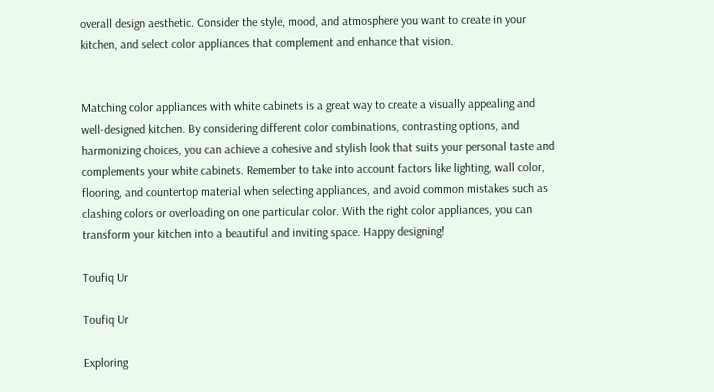overall design aesthetic. Consider the style, mood, and atmosphere you want to create in your kitchen, and select color appliances that complement and enhance that vision.


Matching color appliances with white cabinets is a great way to create a visually appealing and well-designed kitchen. By considering different color combinations, contrasting options, and harmonizing choices, you can achieve a cohesive and stylish look that suits your personal taste and complements your white cabinets. Remember to take into account factors like lighting, wall color, flooring, and countertop material when selecting appliances, and avoid common mistakes such as clashing colors or overloading on one particular color. With the right color appliances, you can transform your kitchen into a beautiful and inviting space. Happy designing!

Toufiq Ur

Toufiq Ur

Exploring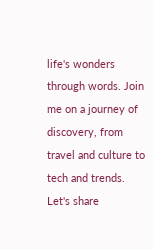life's wonders through words. Join me on a journey of discovery, from travel and culture to tech and trends. Let's share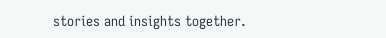stories and insights together.